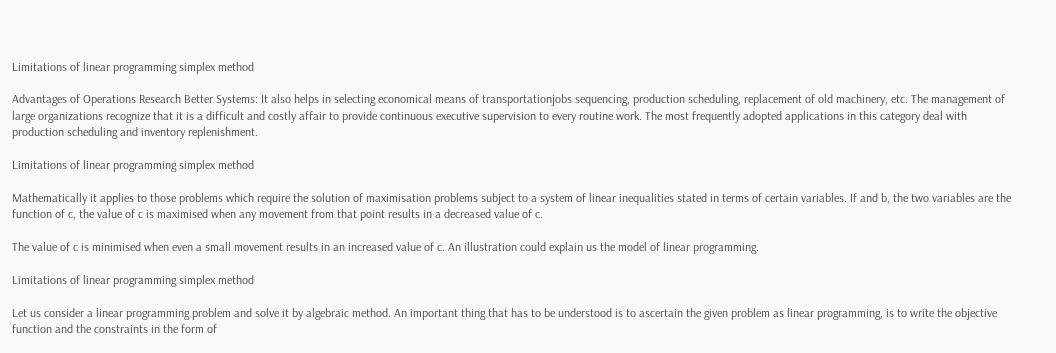Limitations of linear programming simplex method

Advantages of Operations Research Better Systems: It also helps in selecting economical means of transportationjobs sequencing, production scheduling, replacement of old machinery, etc. The management of large organizations recognize that it is a difficult and costly affair to provide continuous executive supervision to every routine work. The most frequently adopted applications in this category deal with production scheduling and inventory replenishment.

Limitations of linear programming simplex method

Mathematically it applies to those problems which require the solution of maximisation problems subject to a system of linear inequalities stated in terms of certain variables. If and b, the two variables are the function of c, the value of c is maximised when any movement from that point results in a decreased value of c.

The value of c is minimised when even a small movement results in an increased value of c. An illustration could explain us the model of linear programming.

Limitations of linear programming simplex method

Let us consider a linear programming problem and solve it by algebraic method. An important thing that has to be understood is to ascertain the given problem as linear programming, is to write the objective function and the constraints in the form of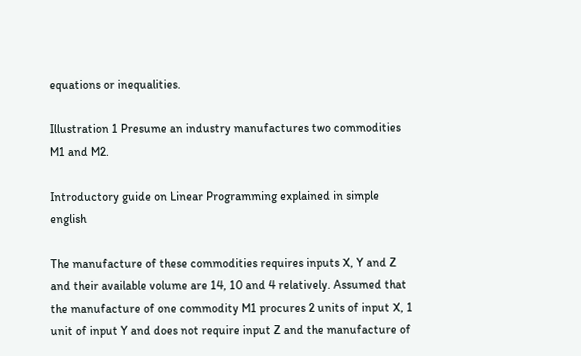equations or inequalities.

Illustration 1 Presume an industry manufactures two commodities M1 and M2.

Introductory guide on Linear Programming explained in simple english

The manufacture of these commodities requires inputs X, Y and Z and their available volume are 14, 10 and 4 relatively. Assumed that the manufacture of one commodity M1 procures 2 units of input X, 1 unit of input Y and does not require input Z and the manufacture of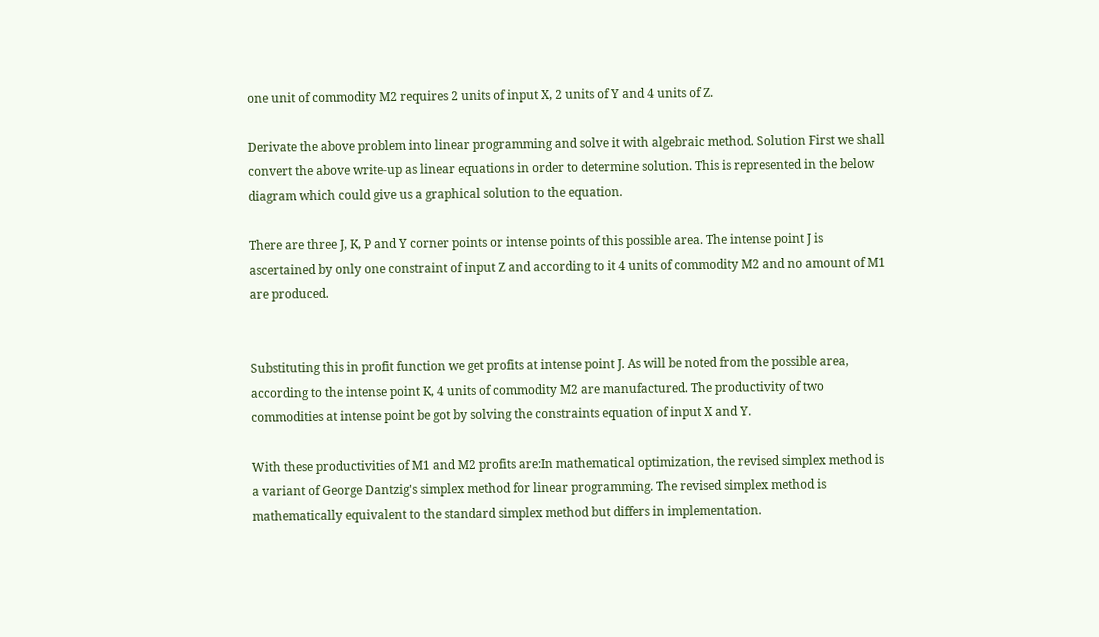one unit of commodity M2 requires 2 units of input X, 2 units of Y and 4 units of Z.

Derivate the above problem into linear programming and solve it with algebraic method. Solution First we shall convert the above write-up as linear equations in order to determine solution. This is represented in the below diagram which could give us a graphical solution to the equation.

There are three J, K, P and Y corner points or intense points of this possible area. The intense point J is ascertained by only one constraint of input Z and according to it 4 units of commodity M2 and no amount of M1 are produced.


Substituting this in profit function we get profits at intense point J. As will be noted from the possible area, according to the intense point K, 4 units of commodity M2 are manufactured. The productivity of two commodities at intense point be got by solving the constraints equation of input X and Y.

With these productivities of M1 and M2 profits are:In mathematical optimization, the revised simplex method is a variant of George Dantzig's simplex method for linear programming. The revised simplex method is mathematically equivalent to the standard simplex method but differs in implementation.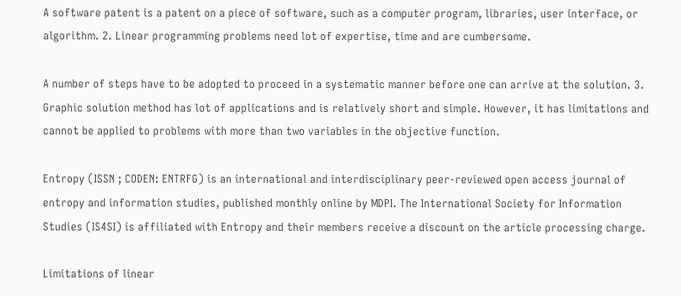A software patent is a patent on a piece of software, such as a computer program, libraries, user interface, or algorithm. 2. Linear programming problems need lot of expertise, time and are cumbersome.

A number of steps have to be adopted to proceed in a systematic manner before one can arrive at the solution. 3. Graphic solution method has lot of applications and is relatively short and simple. However, it has limitations and cannot be applied to problems with more than two variables in the objective function.

Entropy (ISSN ; CODEN: ENTRFG) is an international and interdisciplinary peer-reviewed open access journal of entropy and information studies, published monthly online by MDPI. The International Society for Information Studies (IS4SI) is affiliated with Entropy and their members receive a discount on the article processing charge.

Limitations of linear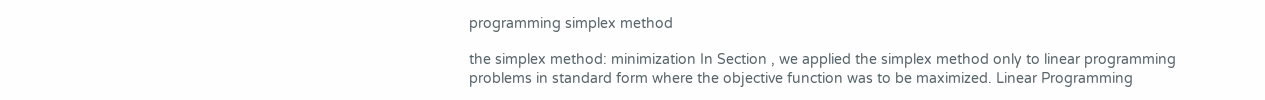programming simplex method

the simplex method: minimization In Section , we applied the simplex method only to linear programming problems in standard form where the objective function was to be maximized. Linear Programming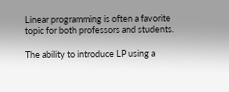Linear programming is often a favorite topic for both professors and students.

The ability to introduce LP using a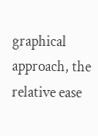graphical approach, the relative ease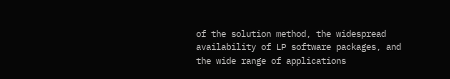of the solution method, the widespread availability of LP software packages, and the wide range of applications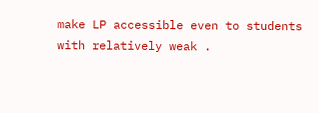make LP accessible even to students with relatively weak .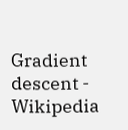Gradient descent - Wikipedia